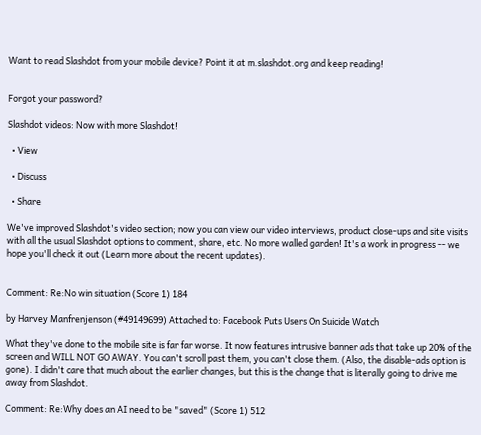Want to read Slashdot from your mobile device? Point it at m.slashdot.org and keep reading!


Forgot your password?

Slashdot videos: Now with more Slashdot!

  • View

  • Discuss

  • Share

We've improved Slashdot's video section; now you can view our video interviews, product close-ups and site visits with all the usual Slashdot options to comment, share, etc. No more walled garden! It's a work in progress -- we hope you'll check it out (Learn more about the recent updates).


Comment: Re:No win situation (Score 1) 184

by Harvey Manfrenjenson (#49149699) Attached to: Facebook Puts Users On Suicide Watch

What they've done to the mobile site is far far worse. It now features intrusive banner ads that take up 20% of the screen and WILL NOT GO AWAY. You can't scroll past them, you can't close them. (Also, the disable-ads option is gone). I didn't care that much about the earlier changes, but this is the change that is literally going to drive me away from Slashdot.

Comment: Re:Why does an AI need to be "saved" (Score 1) 512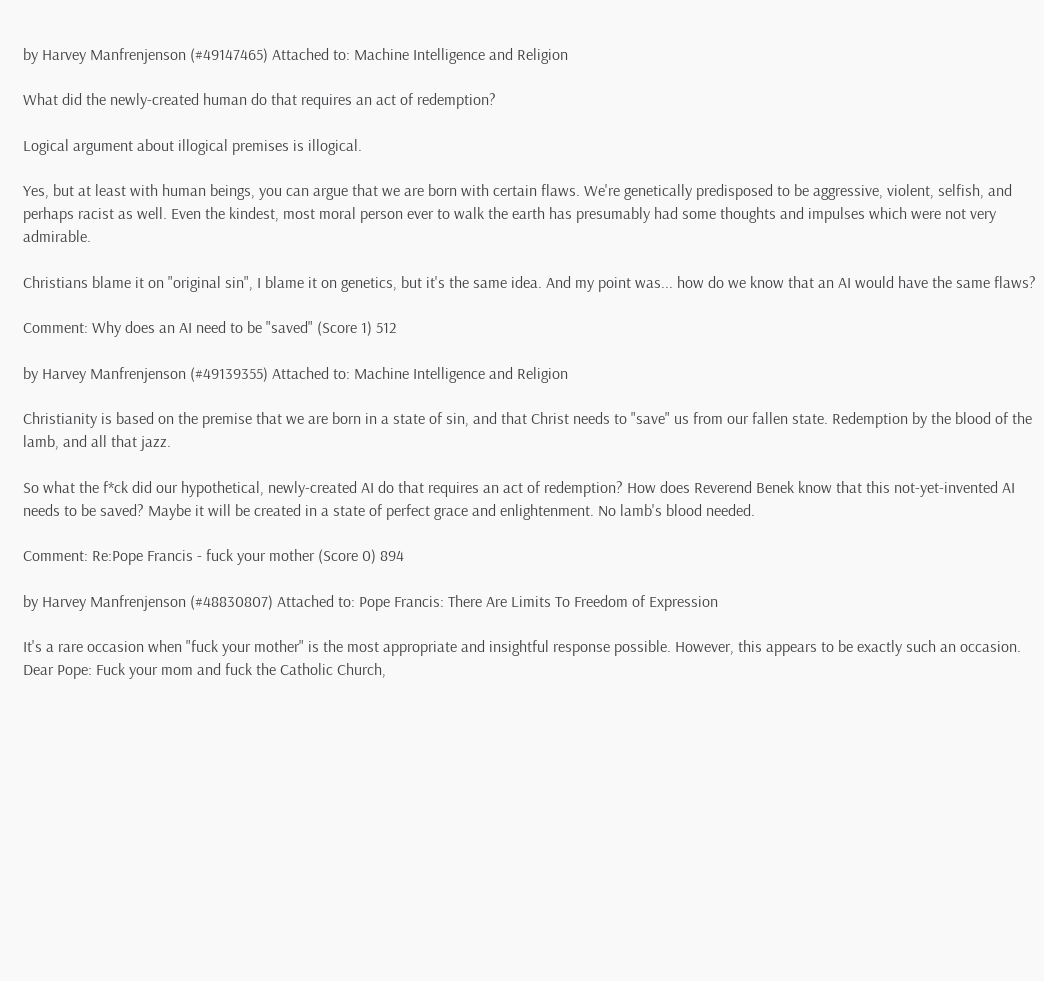by Harvey Manfrenjenson (#49147465) Attached to: Machine Intelligence and Religion

What did the newly-created human do that requires an act of redemption?

Logical argument about illogical premises is illogical.

Yes, but at least with human beings, you can argue that we are born with certain flaws. We're genetically predisposed to be aggressive, violent, selfish, and perhaps racist as well. Even the kindest, most moral person ever to walk the earth has presumably had some thoughts and impulses which were not very admirable.

Christians blame it on "original sin", I blame it on genetics, but it's the same idea. And my point was... how do we know that an AI would have the same flaws?

Comment: Why does an AI need to be "saved" (Score 1) 512

by Harvey Manfrenjenson (#49139355) Attached to: Machine Intelligence and Religion

Christianity is based on the premise that we are born in a state of sin, and that Christ needs to "save" us from our fallen state. Redemption by the blood of the lamb, and all that jazz.

So what the f*ck did our hypothetical, newly-created AI do that requires an act of redemption? How does Reverend Benek know that this not-yet-invented AI needs to be saved? Maybe it will be created in a state of perfect grace and enlightenment. No lamb's blood needed.

Comment: Re:Pope Francis - fuck your mother (Score 0) 894

by Harvey Manfrenjenson (#48830807) Attached to: Pope Francis: There Are Limits To Freedom of Expression

It's a rare occasion when "fuck your mother" is the most appropriate and insightful response possible. However, this appears to be exactly such an occasion. Dear Pope: Fuck your mom and fuck the Catholic Church,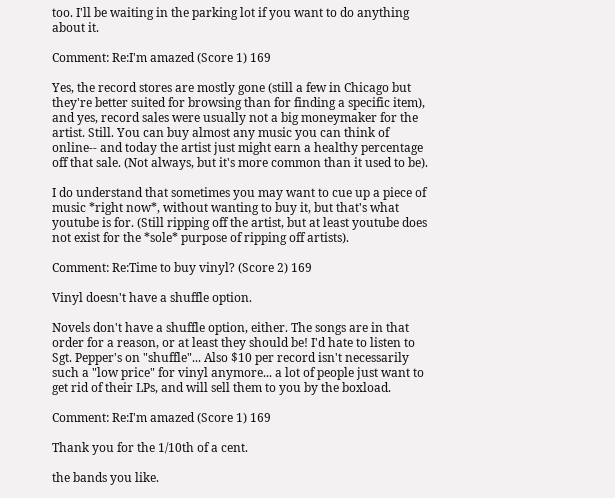too. I'll be waiting in the parking lot if you want to do anything about it.

Comment: Re:I'm amazed (Score 1) 169

Yes, the record stores are mostly gone (still a few in Chicago but they're better suited for browsing than for finding a specific item), and yes, record sales were usually not a big moneymaker for the artist. Still. You can buy almost any music you can think of online-- and today the artist just might earn a healthy percentage off that sale. (Not always, but it's more common than it used to be).

I do understand that sometimes you may want to cue up a piece of music *right now*, without wanting to buy it, but that's what youtube is for. (Still ripping off the artist, but at least youtube does not exist for the *sole* purpose of ripping off artists).

Comment: Re:Time to buy vinyl? (Score 2) 169

Vinyl doesn't have a shuffle option.

Novels don't have a shuffle option, either. The songs are in that order for a reason, or at least they should be! I'd hate to listen to Sgt. Pepper's on "shuffle"... Also $10 per record isn't necessarily such a "low price" for vinyl anymore... a lot of people just want to get rid of their LPs, and will sell them to you by the boxload.

Comment: Re:I'm amazed (Score 1) 169

Thank you for the 1/10th of a cent.

the bands you like.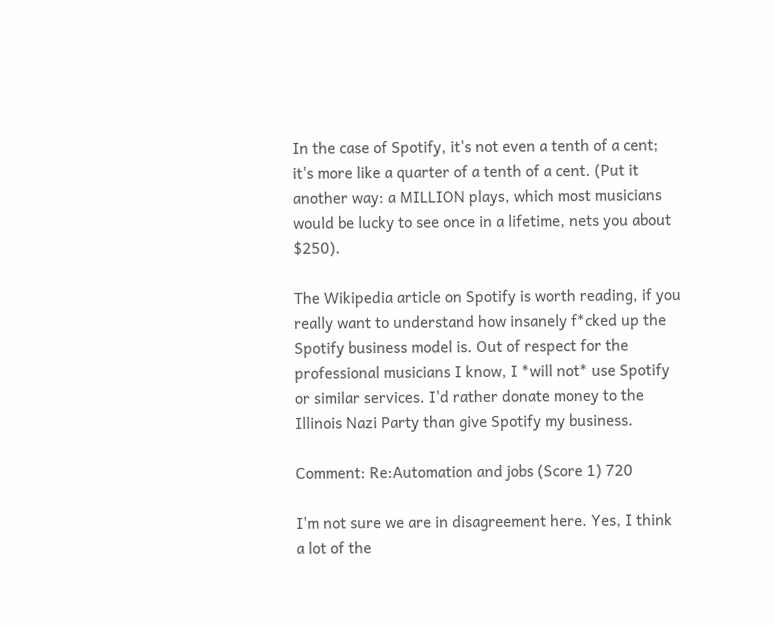In the case of Spotify, it's not even a tenth of a cent; it's more like a quarter of a tenth of a cent. (Put it another way: a MILLION plays, which most musicians would be lucky to see once in a lifetime, nets you about $250).

The Wikipedia article on Spotify is worth reading, if you really want to understand how insanely f*cked up the Spotify business model is. Out of respect for the professional musicians I know, I *will not* use Spotify or similar services. I'd rather donate money to the Illinois Nazi Party than give Spotify my business.

Comment: Re:Automation and jobs (Score 1) 720

I'm not sure we are in disagreement here. Yes, I think a lot of the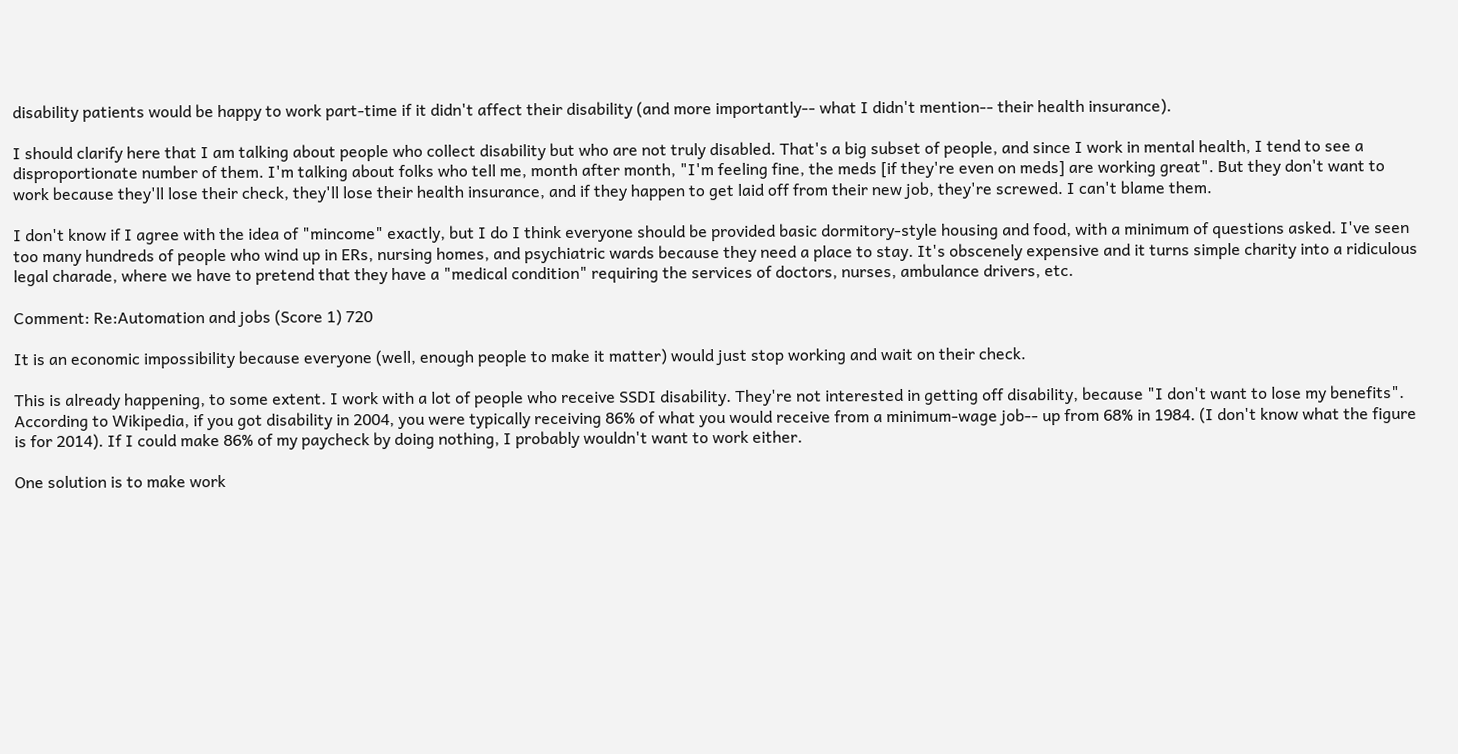disability patients would be happy to work part-time if it didn't affect their disability (and more importantly-- what I didn't mention-- their health insurance).

I should clarify here that I am talking about people who collect disability but who are not truly disabled. That's a big subset of people, and since I work in mental health, I tend to see a disproportionate number of them. I'm talking about folks who tell me, month after month, "I'm feeling fine, the meds [if they're even on meds] are working great". But they don't want to work because they'll lose their check, they'll lose their health insurance, and if they happen to get laid off from their new job, they're screwed. I can't blame them.

I don't know if I agree with the idea of "mincome" exactly, but I do I think everyone should be provided basic dormitory-style housing and food, with a minimum of questions asked. I've seen too many hundreds of people who wind up in ERs, nursing homes, and psychiatric wards because they need a place to stay. It's obscenely expensive and it turns simple charity into a ridiculous legal charade, where we have to pretend that they have a "medical condition" requiring the services of doctors, nurses, ambulance drivers, etc.

Comment: Re:Automation and jobs (Score 1) 720

It is an economic impossibility because everyone (well, enough people to make it matter) would just stop working and wait on their check.

This is already happening, to some extent. I work with a lot of people who receive SSDI disability. They're not interested in getting off disability, because "I don't want to lose my benefits". According to Wikipedia, if you got disability in 2004, you were typically receiving 86% of what you would receive from a minimum-wage job-- up from 68% in 1984. (I don't know what the figure is for 2014). If I could make 86% of my paycheck by doing nothing, I probably wouldn't want to work either.

One solution is to make work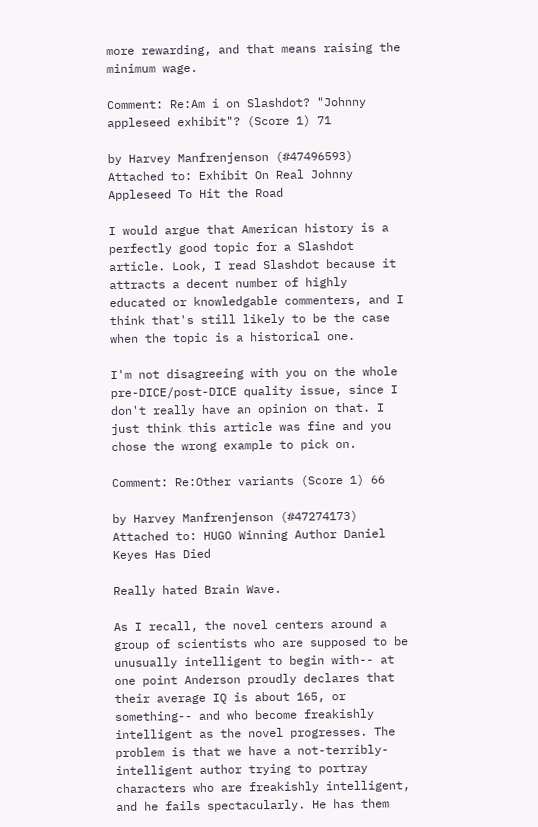more rewarding, and that means raising the minimum wage.

Comment: Re:Am i on Slashdot? "Johnny appleseed exhibit"? (Score 1) 71

by Harvey Manfrenjenson (#47496593) Attached to: Exhibit On Real Johnny Appleseed To Hit the Road

I would argue that American history is a perfectly good topic for a Slashdot article. Look, I read Slashdot because it attracts a decent number of highly educated or knowledgable commenters, and I think that's still likely to be the case when the topic is a historical one.

I'm not disagreeing with you on the whole pre-DICE/post-DICE quality issue, since I don't really have an opinion on that. I just think this article was fine and you chose the wrong example to pick on.

Comment: Re:Other variants (Score 1) 66

by Harvey Manfrenjenson (#47274173) Attached to: HUGO Winning Author Daniel Keyes Has Died

Really hated Brain Wave.

As I recall, the novel centers around a group of scientists who are supposed to be unusually intelligent to begin with-- at one point Anderson proudly declares that their average IQ is about 165, or something-- and who become freakishly intelligent as the novel progresses. The problem is that we have a not-terribly-intelligent author trying to portray characters who are freakishly intelligent, and he fails spectacularly. He has them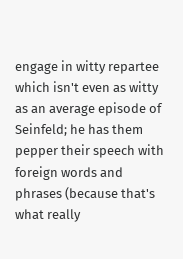engage in witty repartee which isn't even as witty as an average episode of Seinfeld; he has them pepper their speech with foreign words and phrases (because that's what really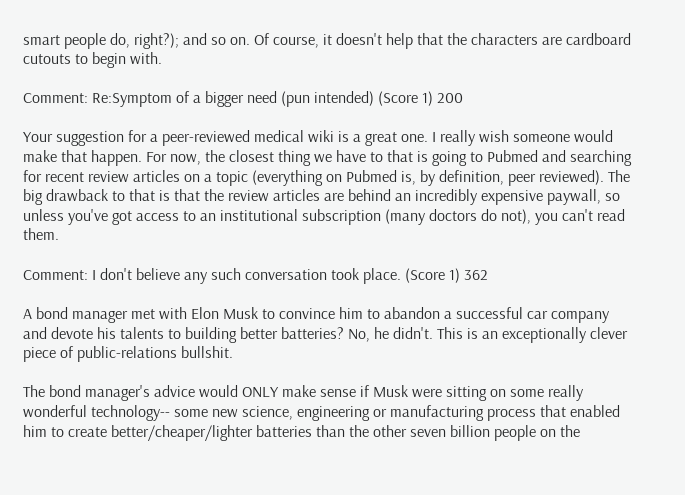smart people do, right?); and so on. Of course, it doesn't help that the characters are cardboard cutouts to begin with.

Comment: Re:Symptom of a bigger need (pun intended) (Score 1) 200

Your suggestion for a peer-reviewed medical wiki is a great one. I really wish someone would make that happen. For now, the closest thing we have to that is going to Pubmed and searching for recent review articles on a topic (everything on Pubmed is, by definition, peer reviewed). The big drawback to that is that the review articles are behind an incredibly expensive paywall, so unless you've got access to an institutional subscription (many doctors do not), you can't read them.

Comment: I don't believe any such conversation took place. (Score 1) 362

A bond manager met with Elon Musk to convince him to abandon a successful car company and devote his talents to building better batteries? No, he didn't. This is an exceptionally clever piece of public-relations bullshit.

The bond manager's advice would ONLY make sense if Musk were sitting on some really wonderful technology-- some new science, engineering or manufacturing process that enabled him to create better/cheaper/lighter batteries than the other seven billion people on the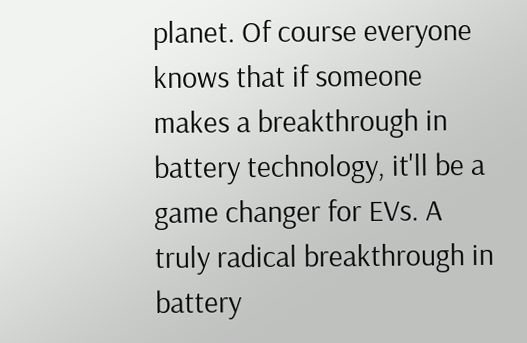planet. Of course everyone knows that if someone makes a breakthrough in battery technology, it'll be a game changer for EVs. A truly radical breakthrough in battery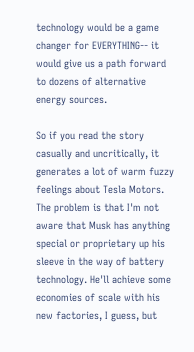technology would be a game changer for EVERYTHING-- it would give us a path forward to dozens of alternative energy sources.

So if you read the story casually and uncritically, it generates a lot of warm fuzzy feelings about Tesla Motors. The problem is that I'm not aware that Musk has anything special or proprietary up his sleeve in the way of battery technology. He'll achieve some economies of scale with his new factories, I guess, but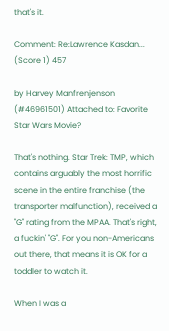that's it.

Comment: Re:Lawrence Kasdan... (Score 1) 457

by Harvey Manfrenjenson (#46961501) Attached to: Favorite Star Wars Movie?

That's nothing. Star Trek: TMP, which contains arguably the most horrific scene in the entire franchise (the transporter malfunction), received a "G" rating from the MPAA. That's right, a fuckin' "G". For you non-Americans out there, that means it is OK for a toddler to watch it.

When I was a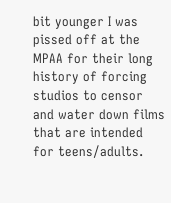bit younger I was pissed off at the MPAA for their long history of forcing studios to censor and water down films that are intended for teens/adults.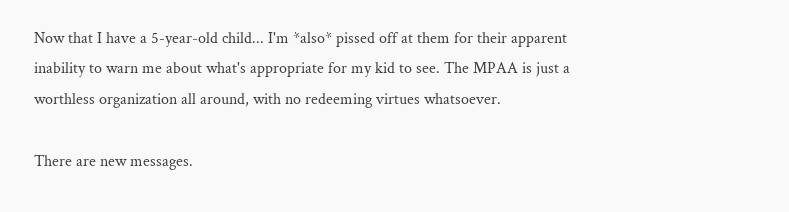Now that I have a 5-year-old child... I'm *also* pissed off at them for their apparent inability to warn me about what's appropriate for my kid to see. The MPAA is just a worthless organization all around, with no redeeming virtues whatsoever.

There are new messages.